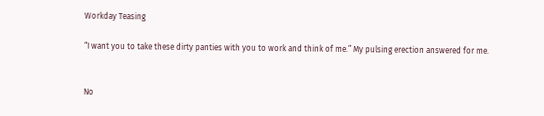Workday Teasing

“I want you to take these dirty panties with you to work and think of me.” My pulsing erection answered for me.


No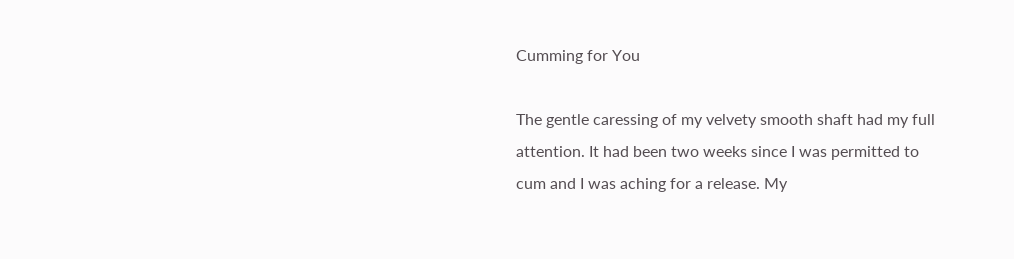Cumming for You

The gentle caressing of my velvety smooth shaft had my full attention. It had been two weeks since I was permitted to cum and I was aching for a release. My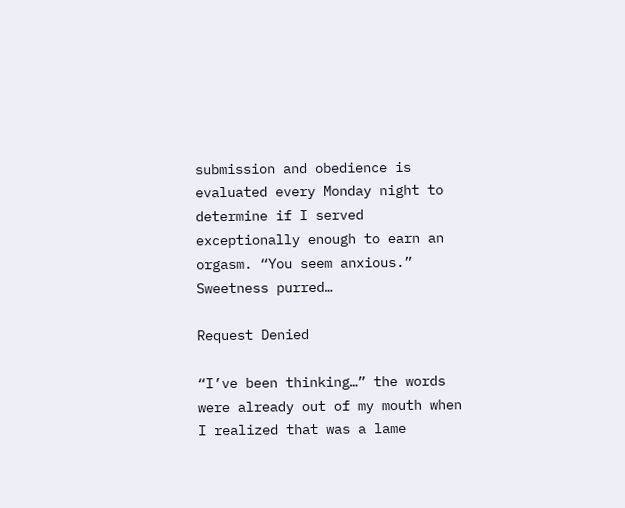submission and obedience is evaluated every Monday night to determine if I served exceptionally enough to earn an orgasm. “You seem anxious.” Sweetness purred…

Request Denied

“I’ve been thinking…” the words were already out of my mouth when I realized that was a lame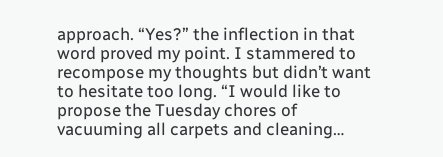approach. “Yes?” the inflection in that word proved my point. I stammered to recompose my thoughts but didn’t want to hesitate too long. “I would like to propose the Tuesday chores of vacuuming all carpets and cleaning…